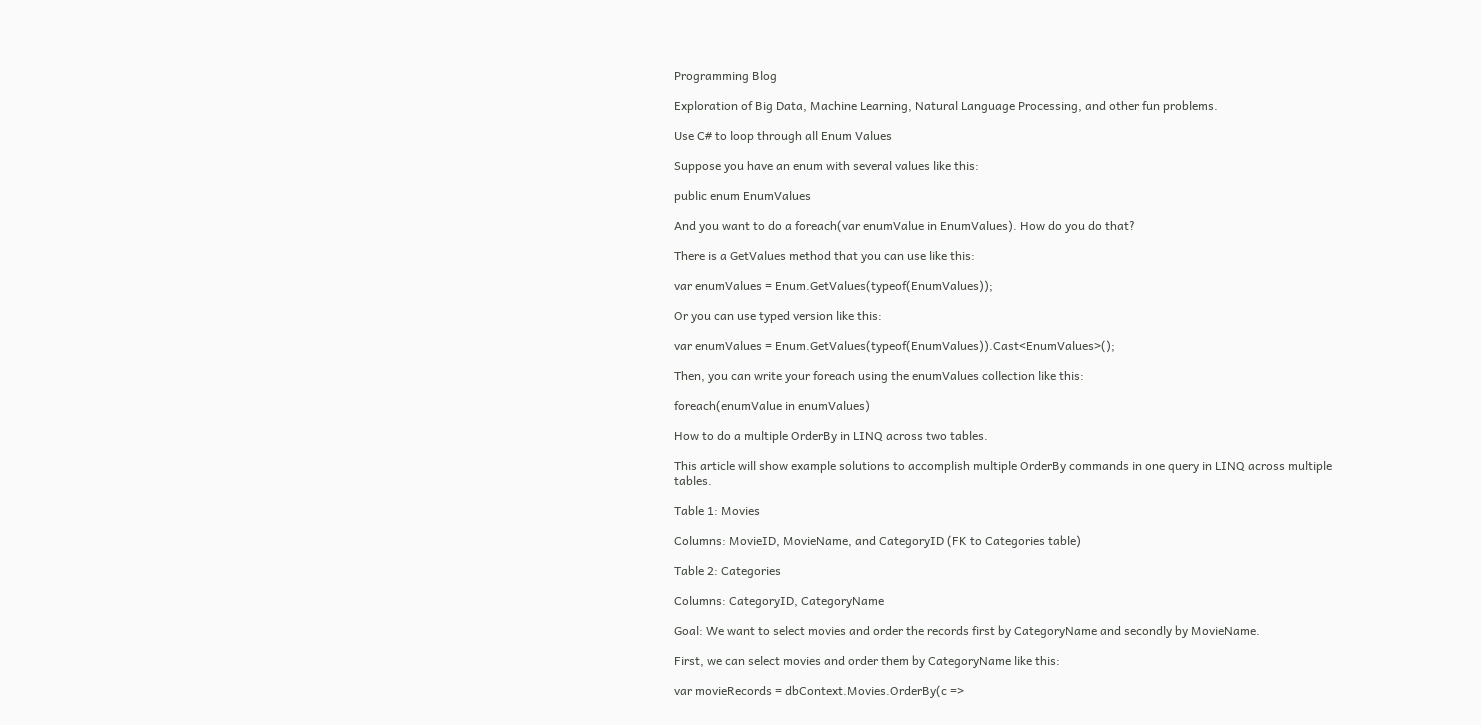Programming Blog

Exploration of Big Data, Machine Learning, Natural Language Processing, and other fun problems.

Use C# to loop through all Enum Values

Suppose you have an enum with several values like this:

public enum EnumValues

And you want to do a foreach(var enumValue in EnumValues). How do you do that?

There is a GetValues method that you can use like this:

var enumValues = Enum.GetValues(typeof(EnumValues));

Or you can use typed version like this:

var enumValues = Enum.GetValues(typeof(EnumValues)).Cast<EnumValues>();

Then, you can write your foreach using the enumValues collection like this:

foreach(enumValue in enumValues)

How to do a multiple OrderBy in LINQ across two tables.

This article will show example solutions to accomplish multiple OrderBy commands in one query in LINQ across multiple tables.

Table 1: Movies

Columns: MovieID, MovieName, and CategoryID (FK to Categories table)

Table 2: Categories

Columns: CategoryID, CategoryName

Goal: We want to select movies and order the records first by CategoryName and secondly by MovieName.

First, we can select movies and order them by CategoryName like this:

var movieRecords = dbContext.Movies.OrderBy(c =>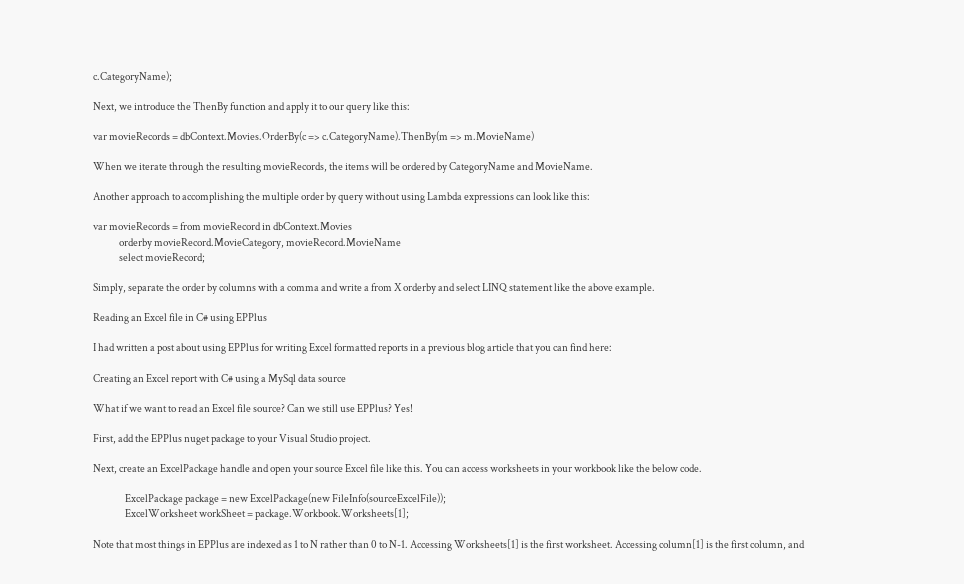c.CategoryName);

Next, we introduce the ThenBy function and apply it to our query like this:

var movieRecords = dbContext.Movies.OrderBy(c => c.CategoryName).ThenBy(m => m.MovieName)

When we iterate through the resulting movieRecords, the items will be ordered by CategoryName and MovieName.

Another approach to accomplishing the multiple order by query without using Lambda expressions can look like this:

var movieRecords = from movieRecord in dbContext.Movies
             orderby movieRecord.MovieCategory, movieRecord.MovieName
             select movieRecord;

Simply, separate the order by columns with a comma and write a from X orderby and select LINQ statement like the above example.

Reading an Excel file in C# using EPPlus

I had written a post about using EPPlus for writing Excel formatted reports in a previous blog article that you can find here:

Creating an Excel report with C# using a MySql data source

What if we want to read an Excel file source? Can we still use EPPlus? Yes!

First, add the EPPlus nuget package to your Visual Studio project.

Next, create an ExcelPackage handle and open your source Excel file like this. You can access worksheets in your workbook like the below code.

                ExcelPackage package = new ExcelPackage(new FileInfo(sourceExcelFile));
                ExcelWorksheet workSheet = package.Workbook.Worksheets[1];

Note that most things in EPPlus are indexed as 1 to N rather than 0 to N-1. Accessing Worksheets[1] is the first worksheet. Accessing column[1] is the first column, and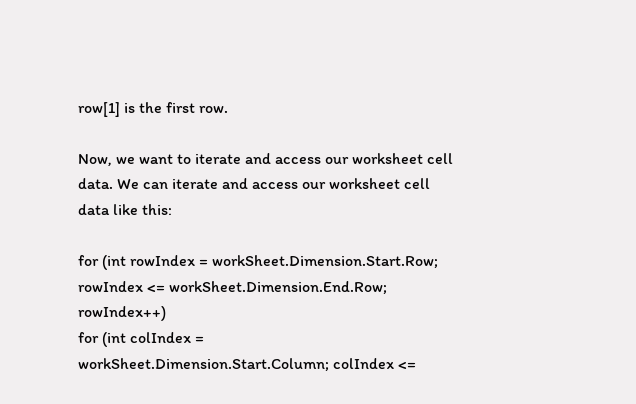row[1] is the first row.

Now, we want to iterate and access our worksheet cell data. We can iterate and access our worksheet cell data like this:

for (int rowIndex = workSheet.Dimension.Start.Row; rowIndex <= workSheet.Dimension.End.Row; rowIndex++)
for (int colIndex = workSheet.Dimension.Start.Column; colIndex <=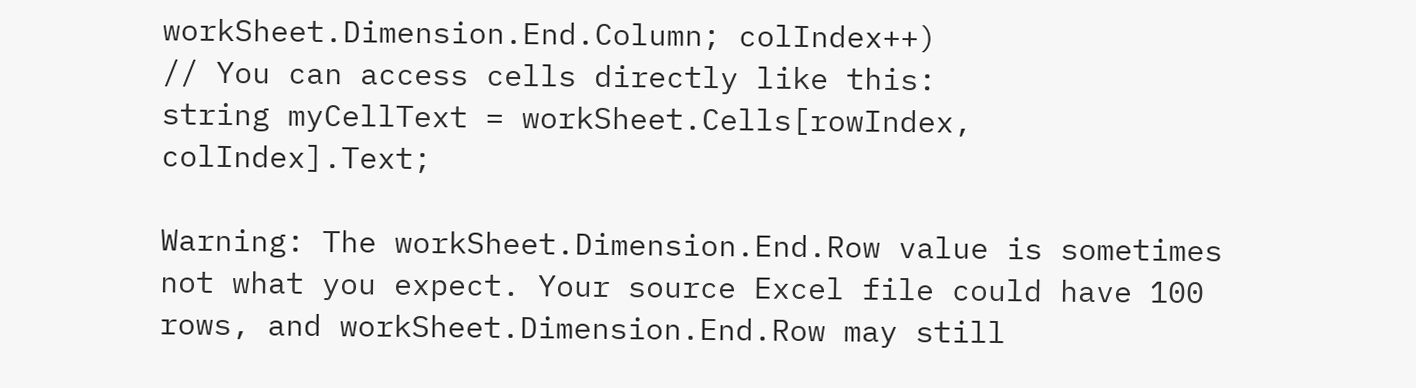workSheet.Dimension.End.Column; colIndex++)
// You can access cells directly like this:
string myCellText = workSheet.Cells[rowIndex, colIndex].Text;

Warning: The workSheet.Dimension.End.Row value is sometimes not what you expect. Your source Excel file could have 100 rows, and workSheet.Dimension.End.Row may still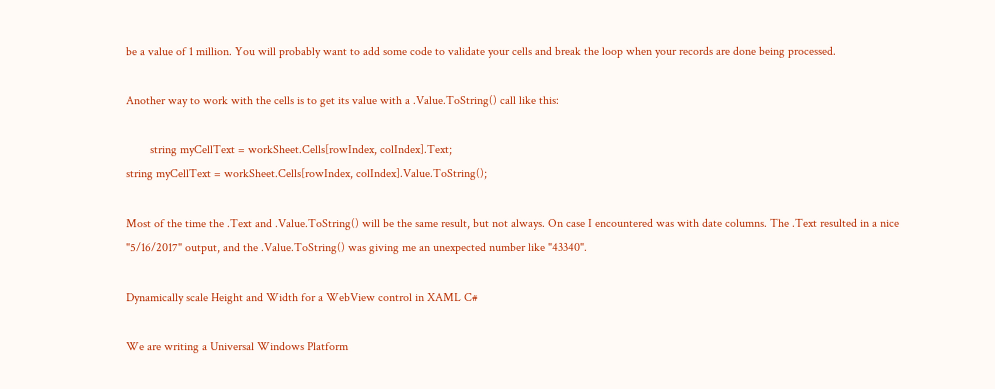be a value of 1 million. You will probably want to add some code to validate your cells and break the loop when your records are done being processed.

Another way to work with the cells is to get its value with a .Value.ToString() call like this:

        string myCellText = workSheet.Cells[rowIndex, colIndex].Text;
string myCellText = workSheet.Cells[rowIndex, colIndex].Value.ToString();

Most of the time the .Text and .Value.ToString() will be the same result, but not always. On case I encountered was with date columns. The .Text resulted in a nice "5/16/2017" output, and the .Value.ToString() was giving me an unexpected number like "43340".

Dynamically scale Height and Width for a WebView control in XAML C#

We are writing a Universal Windows Platform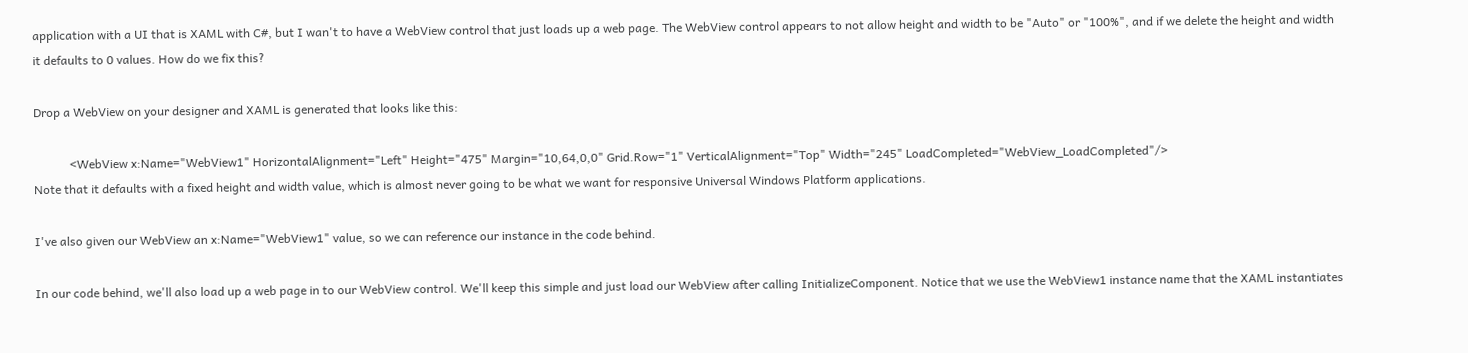application with a UI that is XAML with C#, but I wan't to have a WebView control that just loads up a web page. The WebView control appears to not allow height and width to be "Auto" or "100%", and if we delete the height and width it defaults to 0 values. How do we fix this?

Drop a WebView on your designer and XAML is generated that looks like this:

            <WebView x:Name="WebView1" HorizontalAlignment="Left" Height="475" Margin="10,64,0,0" Grid.Row="1" VerticalAlignment="Top" Width="245" LoadCompleted="WebView_LoadCompleted"/>
Note that it defaults with a fixed height and width value, which is almost never going to be what we want for responsive Universal Windows Platform applications.

I've also given our WebView an x:Name="WebView1" value, so we can reference our instance in the code behind.

In our code behind, we'll also load up a web page in to our WebView control. We'll keep this simple and just load our WebView after calling InitializeComponent. Notice that we use the WebView1 instance name that the XAML instantiates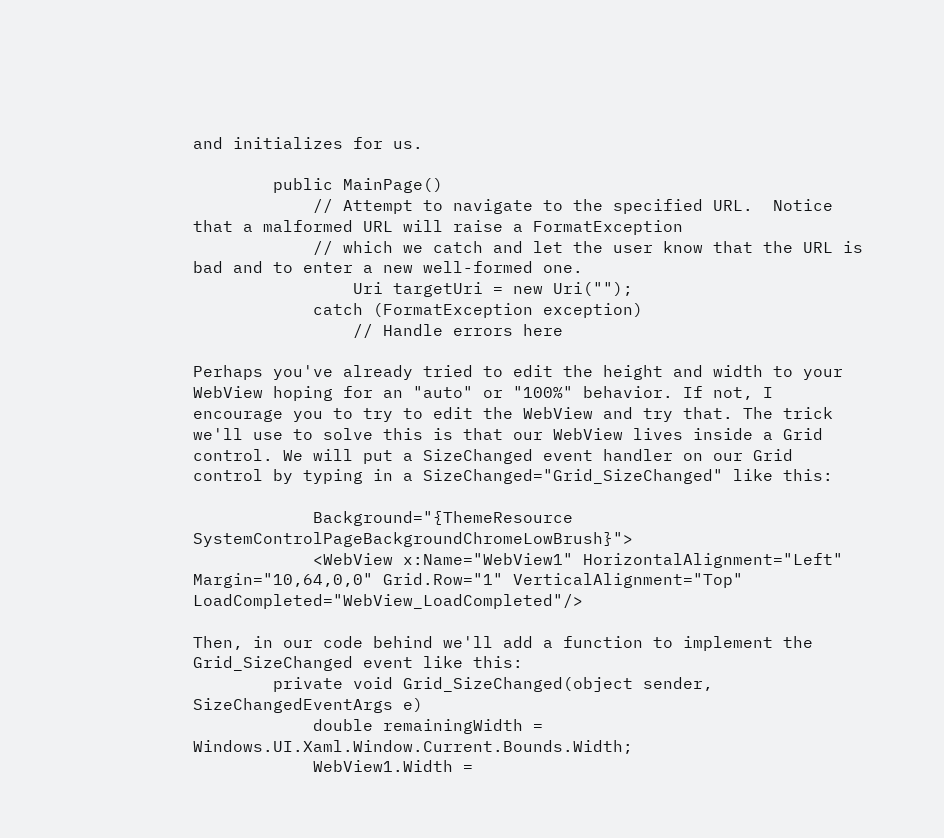and initializes for us.

        public MainPage()
            // Attempt to navigate to the specified URL.  Notice that a malformed URL will raise a FormatException
            // which we catch and let the user know that the URL is bad and to enter a new well-formed one.
                Uri targetUri = new Uri("");
            catch (FormatException exception)
                // Handle errors here

Perhaps you've already tried to edit the height and width to your WebView hoping for an "auto" or "100%" behavior. If not, I encourage you to try to edit the WebView and try that. The trick we'll use to solve this is that our WebView lives inside a Grid control. We will put a SizeChanged event handler on our Grid control by typing in a SizeChanged="Grid_SizeChanged" like this:

            Background="{ThemeResource SystemControlPageBackgroundChromeLowBrush}">
            <WebView x:Name="WebView1" HorizontalAlignment="Left"  Margin="10,64,0,0" Grid.Row="1" VerticalAlignment="Top" LoadCompleted="WebView_LoadCompleted"/>

Then, in our code behind we'll add a function to implement the Grid_SizeChanged event like this:
        private void Grid_SizeChanged(object sender, SizeChangedEventArgs e)
            double remainingWidth = Windows.UI.Xaml.Window.Current.Bounds.Width;
            WebView1.Width =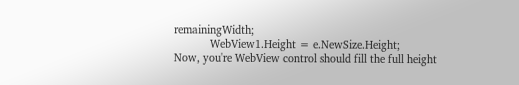remainingWidth;
            WebView1.Height = e.NewSize.Height;
Now, you're WebView control should fill the full height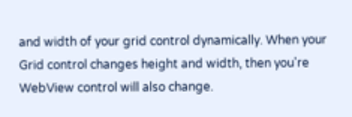and width of your grid control dynamically. When your Grid control changes height and width, then you're WebView control will also change.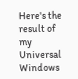Here's the result of my Universal Windows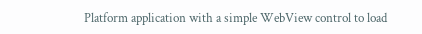Platform application with a simple WebView control to load